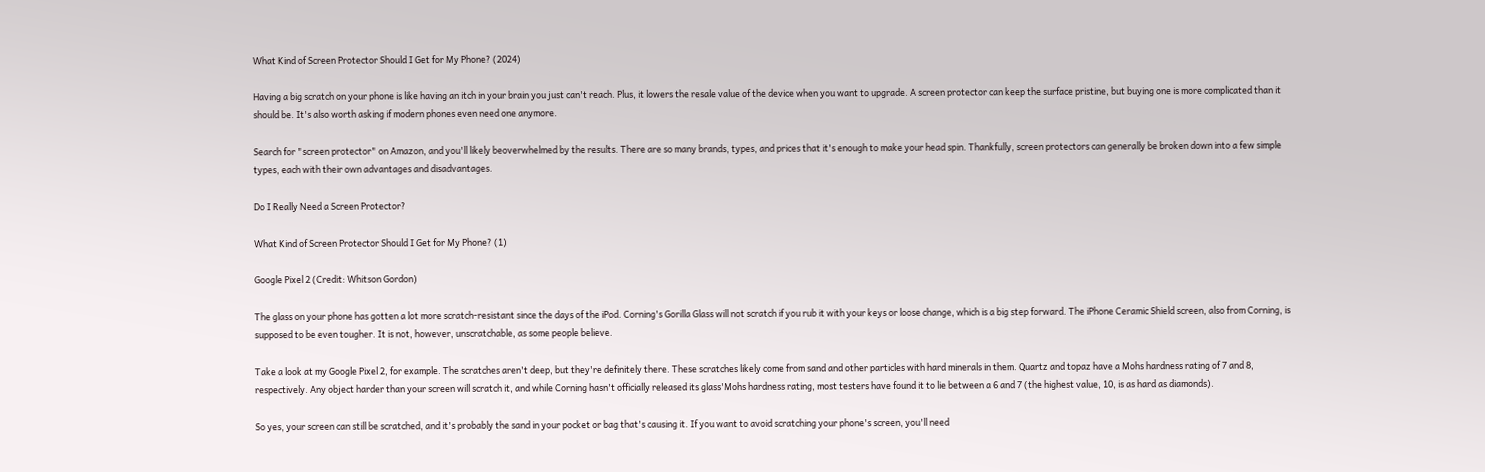What Kind of Screen Protector Should I Get for My Phone? (2024)

Having a big scratch on your phone is like having an itch in your brain you just can't reach. Plus, it lowers the resale value of the device when you want to upgrade. A screen protector can keep the surface pristine, but buying one is more complicated than it should be. It's also worth asking if modern phones even need one anymore.

Search for "screen protector" on Amazon, and you'll likely beoverwhelmed by the results. There are so many brands, types, and prices that it's enough to make your head spin. Thankfully, screen protectors can generally be broken down into a few simple types, each with their own advantages and disadvantages.

Do I Really Need a Screen Protector?

What Kind of Screen Protector Should I Get for My Phone? (1)

Google Pixel 2 (Credit: Whitson Gordon)

The glass on your phone has gotten a lot more scratch-resistant since the days of the iPod. Corning's Gorilla Glass will not scratch if you rub it with your keys or loose change, which is a big step forward. The iPhone Ceramic Shield screen, also from Corning, is supposed to be even tougher. It is not, however, unscratchable, as some people believe.

Take a look at my Google Pixel 2, for example. The scratches aren't deep, but they're definitely there. These scratches likely come from sand and other particles with hard minerals in them. Quartz and topaz have a Mohs hardness rating of 7 and 8, respectively. Any object harder than your screen will scratch it, and while Corning hasn't officially released its glass'Mohs hardness rating, most testers have found it to lie between a 6 and 7 (the highest value, 10, is as hard as diamonds).

So yes, your screen can still be scratched, and it's probably the sand in your pocket or bag that's causing it. If you want to avoid scratching your phone's screen, you'll need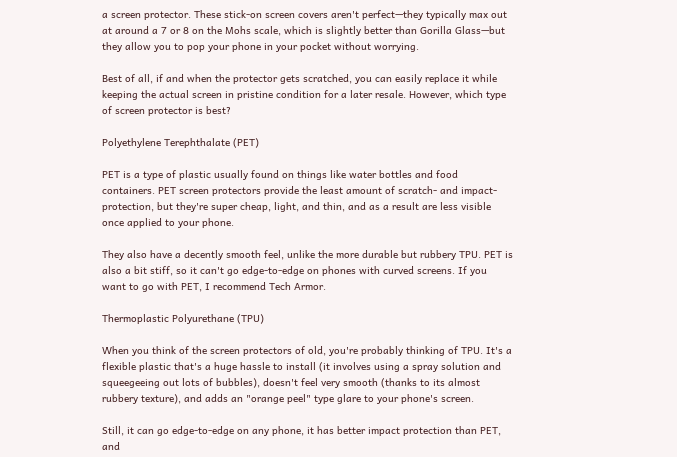a screen protector. These stick-on screen covers aren't perfect—they typically max out at around a 7 or 8 on the Mohs scale, which is slightly better than Gorilla Glass—but they allow you to pop your phone in your pocket without worrying.

Best of all, if and when the protector gets scratched, you can easily replace it while keeping the actual screen in pristine condition for a later resale. However, which type of screen protector is best?

Polyethylene Terephthalate (PET)

PET is a type of plastic usually found on things like water bottles and food containers. PET screen protectors provide the least amount of scratch- and impact-protection, but they're super cheap, light, and thin, and as a result are less visible once applied to your phone.

They also have a decently smooth feel, unlike the more durable but rubbery TPU. PET is also a bit stiff, so it can't go edge-to-edge on phones with curved screens. If you want to go with PET, I recommend Tech Armor.

Thermoplastic Polyurethane (TPU)

When you think of the screen protectors of old, you're probably thinking of TPU. It's a flexible plastic that's a huge hassle to install (it involves using a spray solution and squeegeeing out lots of bubbles), doesn't feel very smooth (thanks to its almost rubbery texture), and adds an "orange peel" type glare to your phone's screen.

Still, it can go edge-to-edge on any phone, it has better impact protection than PET, and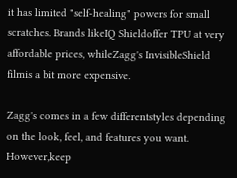it has limited "self-healing" powers for small scratches. Brands likeIQ Shieldoffer TPU at very affordable prices, whileZagg's InvisibleShield filmis a bit more expensive.

Zagg's comes in a few differentstyles depending on the look, feel, and features you want. However,keep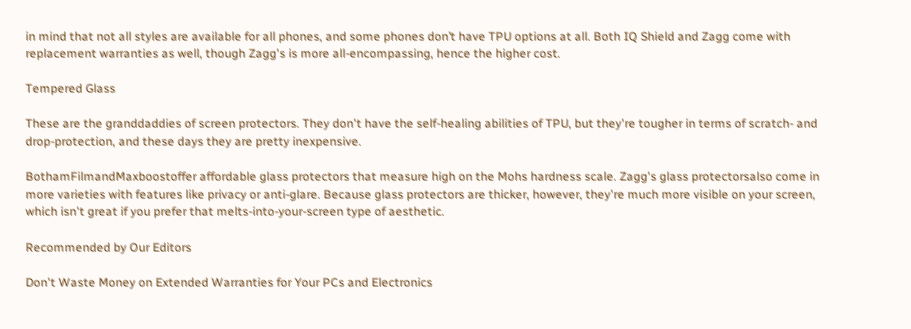in mind that not all styles are available for all phones, and some phones don’t have TPU options at all. Both IQ Shield and Zagg come with replacement warranties as well, though Zagg's is more all-encompassing, hence the higher cost.

Tempered Glass

These are the granddaddies of screen protectors. They don't have the self-healing abilities of TPU, but they're tougher in terms of scratch- and drop-protection, and these days they are pretty inexpensive.

BothamFilmandMaxboostoffer affordable glass protectors that measure high on the Mohs hardness scale. Zagg's glass protectorsalso come in more varieties with features like privacy or anti-glare. Because glass protectors are thicker, however, they're much more visible on your screen, which isn't great if you prefer that melts-into-your-screen type of aesthetic.

Recommended by Our Editors

Don't Waste Money on Extended Warranties for Your PCs and Electronics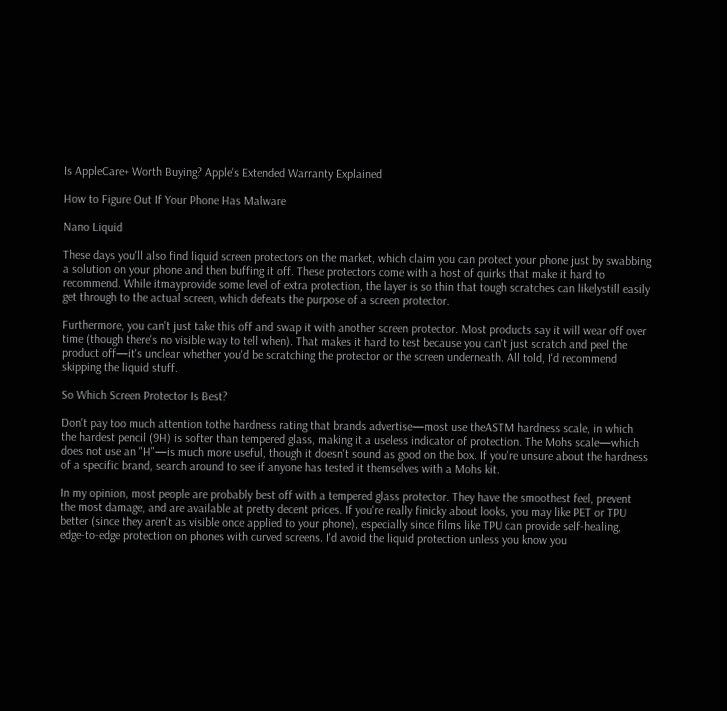Is AppleCare+ Worth Buying? Apple's Extended Warranty Explained

How to Figure Out If Your Phone Has Malware

Nano Liquid

These days you'll also find liquid screen protectors on the market, which claim you can protect your phone just by swabbing a solution on your phone and then buffing it off. These protectors come with a host of quirks that make it hard to recommend. While itmayprovide some level of extra protection, the layer is so thin that tough scratches can likelystill easily get through to the actual screen, which defeats the purpose of a screen protector.

Furthermore, you can't just take this off and swap it with another screen protector. Most products say it will wear off over time (though there's no visible way to tell when). That makes it hard to test because you can't just scratch and peel the product off—it's unclear whether you'd be scratching the protector or the screen underneath. All told, I'd recommend skipping the liquid stuff.

So Which Screen Protector Is Best?

Don't pay too much attention tothe hardness rating that brands advertise—most use theASTM hardness scale, in which the hardest pencil (9H) is softer than tempered glass, making it a useless indicator of protection. The Mohs scale—which does not use an "H"—is much more useful, though it doesn't sound as good on the box. If you're unsure about the hardness of a specific brand, search around to see if anyone has tested it themselves with a Mohs kit.

In my opinion, most people are probably best off with a tempered glass protector. They have the smoothest feel, prevent the most damage, and are available at pretty decent prices. If you're really finicky about looks, you may like PET or TPU better (since they aren't as visible once applied to your phone), especially since films like TPU can provide self-healing, edge-to-edge protection on phones with curved screens. I'd avoid the liquid protection unless you know you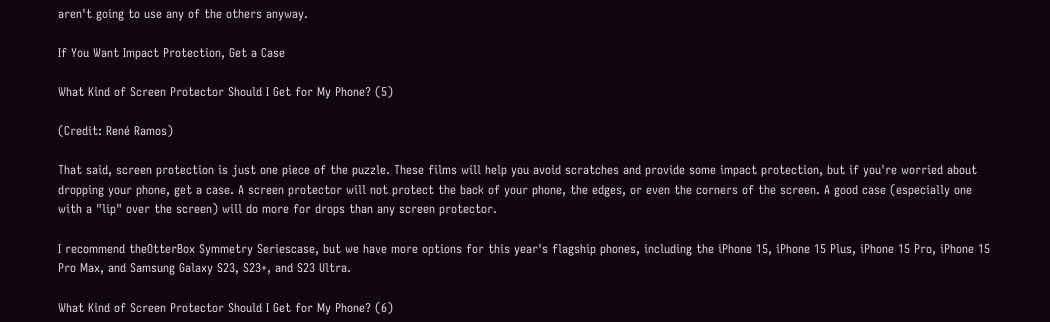aren't going to use any of the others anyway.

If You Want Impact Protection, Get a Case

What Kind of Screen Protector Should I Get for My Phone? (5)

(Credit: René Ramos)

That said, screen protection is just one piece of the puzzle. These films will help you avoid scratches and provide some impact protection, but if you're worried about dropping your phone, get a case. A screen protector will not protect the back of your phone, the edges, or even the corners of the screen. A good case (especially one with a "lip" over the screen) will do more for drops than any screen protector.

I recommend theOtterBox Symmetry Seriescase, but we have more options for this year's flagship phones, including the iPhone 15, iPhone 15 Plus, iPhone 15 Pro, iPhone 15 Pro Max, and Samsung Galaxy S23, S23+, and S23 Ultra.

What Kind of Screen Protector Should I Get for My Phone? (6)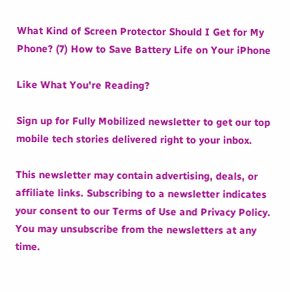What Kind of Screen Protector Should I Get for My Phone? (7) How to Save Battery Life on Your iPhone

Like What You're Reading?

Sign up for Fully Mobilized newsletter to get our top mobile tech stories delivered right to your inbox.

This newsletter may contain advertising, deals, or affiliate links. Subscribing to a newsletter indicates your consent to our Terms of Use and Privacy Policy. You may unsubscribe from the newsletters at any time.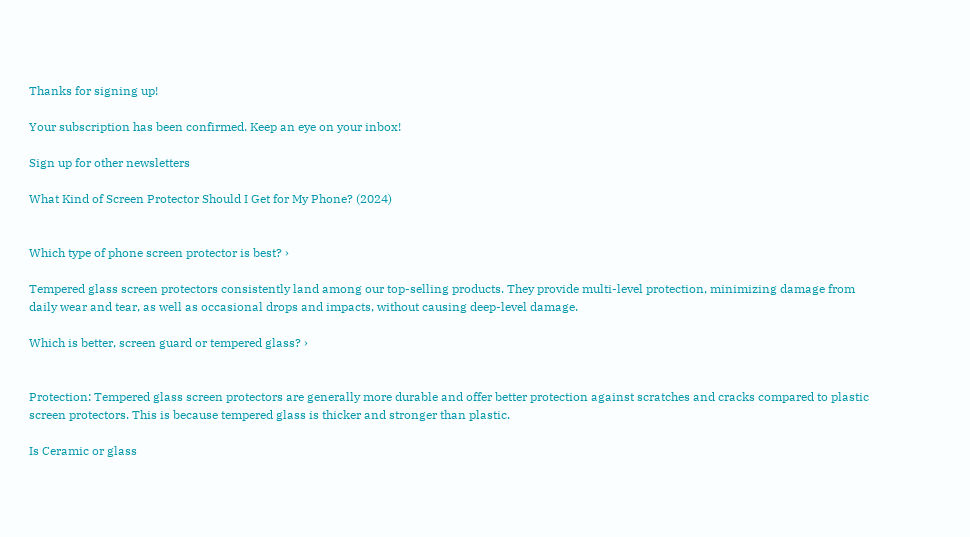Thanks for signing up!

Your subscription has been confirmed. Keep an eye on your inbox!

Sign up for other newsletters

What Kind of Screen Protector Should I Get for My Phone? (2024)


Which type of phone screen protector is best? ›

Tempered glass screen protectors consistently land among our top-selling products. They provide multi-level protection, minimizing damage from daily wear and tear, as well as occasional drops and impacts, without causing deep-level damage.

Which is better, screen guard or tempered glass? ›


Protection: Tempered glass screen protectors are generally more durable and offer better protection against scratches and cracks compared to plastic screen protectors. This is because tempered glass is thicker and stronger than plastic.

Is Ceramic or glass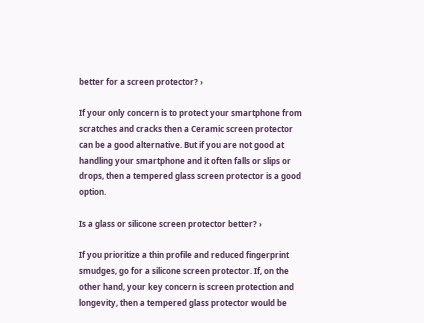better for a screen protector? ›

If your only concern is to protect your smartphone from scratches and cracks then a Ceramic screen protector can be a good alternative. But if you are not good at handling your smartphone and it often falls or slips or drops, then a tempered glass screen protector is a good option.

Is a glass or silicone screen protector better? ›

If you prioritize a thin profile and reduced fingerprint smudges, go for a silicone screen protector. If, on the other hand, your key concern is screen protection and longevity, then a tempered glass protector would be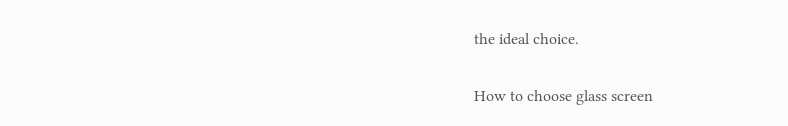the ideal choice.

How to choose glass screen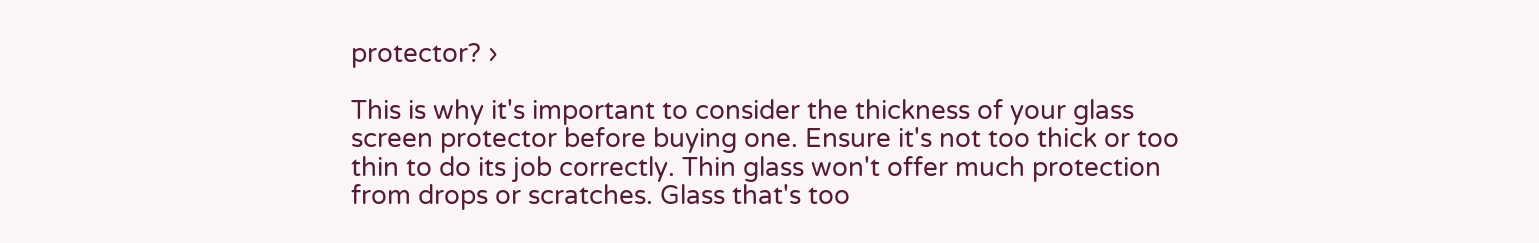protector? ›

This is why it's important to consider the thickness of your glass screen protector before buying one. Ensure it's not too thick or too thin to do its job correctly. Thin glass won't offer much protection from drops or scratches. Glass that's too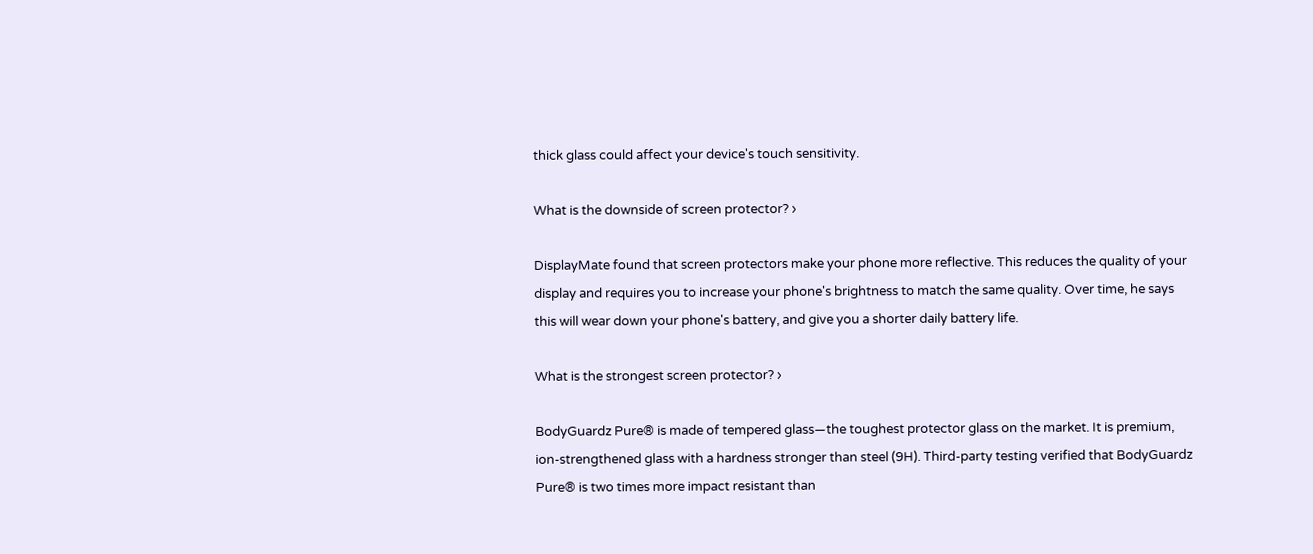thick glass could affect your device's touch sensitivity.

What is the downside of screen protector? ›

DisplayMate found that screen protectors make your phone more reflective. This reduces the quality of your display and requires you to increase your phone's brightness to match the same quality. Over time, he says this will wear down your phone's battery, and give you a shorter daily battery life.

What is the strongest screen protector? ›

BodyGuardz Pure® is made of tempered glass—the toughest protector glass on the market. It is premium, ion-strengthened glass with a hardness stronger than steel (9H). Third-party testing verified that BodyGuardz Pure® is two times more impact resistant than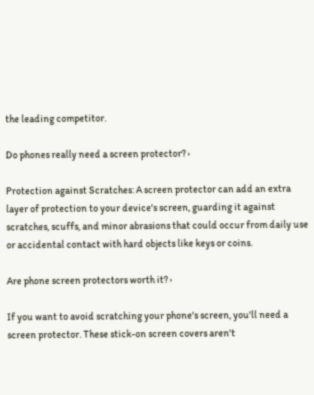the leading competitor.

Do phones really need a screen protector? ›

Protection against Scratches: A screen protector can add an extra layer of protection to your device's screen, guarding it against scratches, scuffs, and minor abrasions that could occur from daily use or accidental contact with hard objects like keys or coins.

Are phone screen protectors worth it? ›

If you want to avoid scratching your phone's screen, you'll need a screen protector. These stick-on screen covers aren't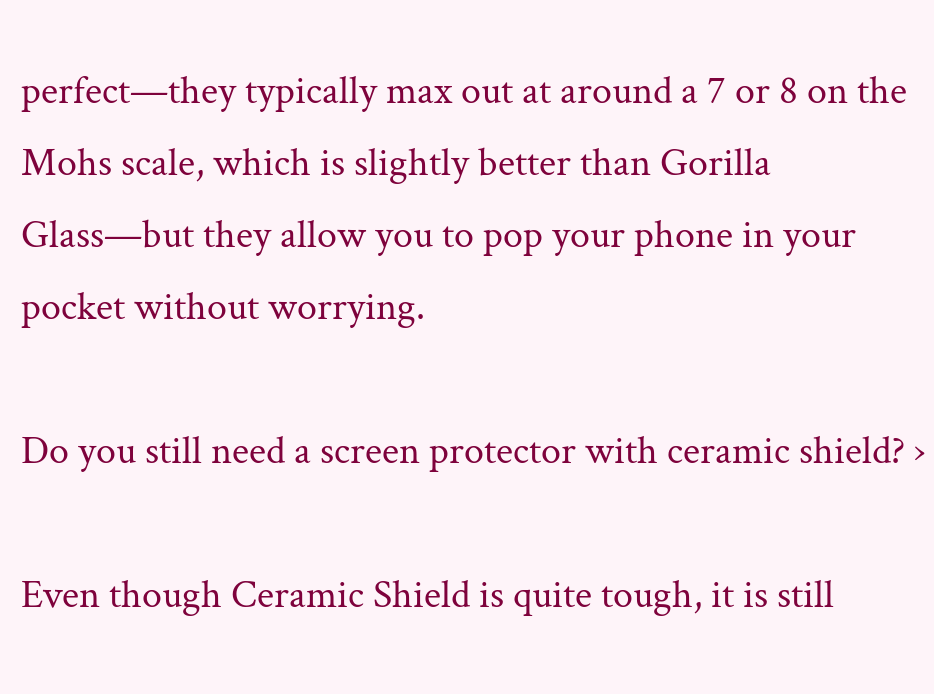perfect—they typically max out at around a 7 or 8 on the Mohs scale, which is slightly better than Gorilla Glass—but they allow you to pop your phone in your pocket without worrying.

Do you still need a screen protector with ceramic shield? ›

Even though Ceramic Shield is quite tough, it is still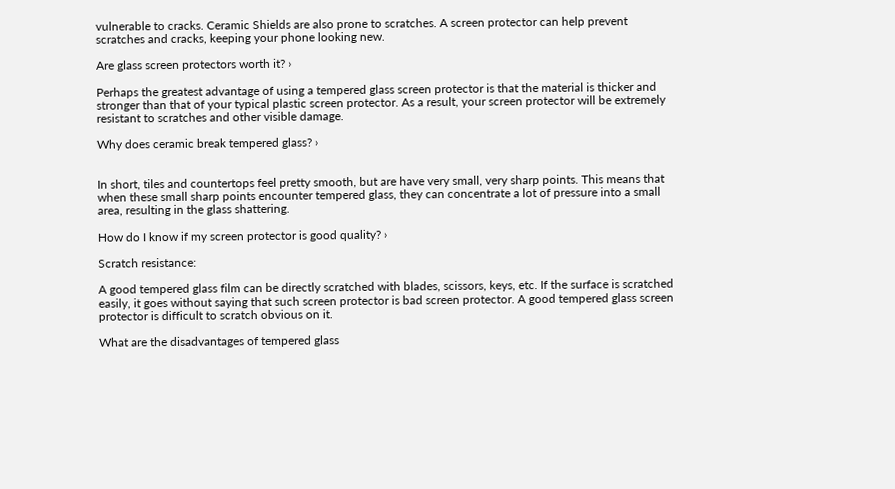vulnerable to cracks. Ceramic Shields are also prone to scratches. A screen protector can help prevent scratches and cracks, keeping your phone looking new.

Are glass screen protectors worth it? ›

Perhaps the greatest advantage of using a tempered glass screen protector is that the material is thicker and stronger than that of your typical plastic screen protector. As a result, your screen protector will be extremely resistant to scratches and other visible damage.

Why does ceramic break tempered glass? ›


In short, tiles and countertops feel pretty smooth, but are have very small, very sharp points. This means that when these small sharp points encounter tempered glass, they can concentrate a lot of pressure into a small area, resulting in the glass shattering.

How do I know if my screen protector is good quality? ›

Scratch resistance:

A good tempered glass film can be directly scratched with blades, scissors, keys, etc. If the surface is scratched easily, it goes without saying that such screen protector is bad screen protector. A good tempered glass screen protector is difficult to scratch obvious on it.

What are the disadvantages of tempered glass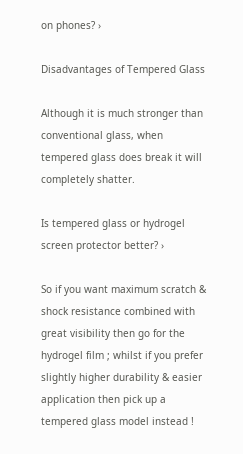on phones? ›

Disadvantages of Tempered Glass

Although it is much stronger than conventional glass, when tempered glass does break it will completely shatter.

Is tempered glass or hydrogel screen protector better? ›

So if you want maximum scratch & shock resistance combined with great visibility then go for the hydrogel film ; whilst if you prefer slightly higher durability & easier application then pick up a tempered glass model instead !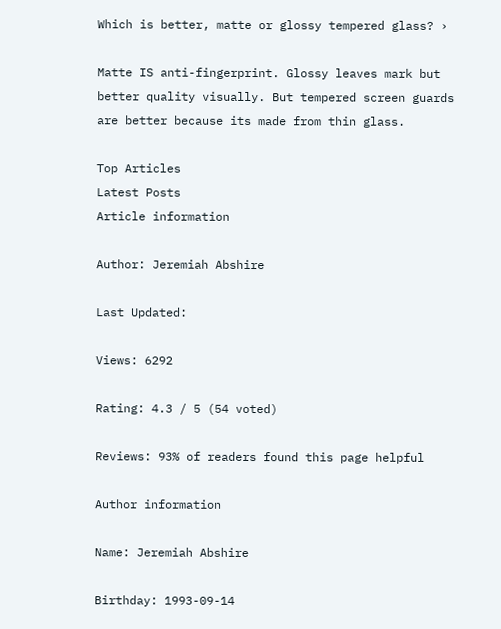Which is better, matte or glossy tempered glass? ›

Matte IS anti-fingerprint. Glossy leaves mark but better quality visually. But tempered screen guards are better because its made from thin glass.

Top Articles
Latest Posts
Article information

Author: Jeremiah Abshire

Last Updated:

Views: 6292

Rating: 4.3 / 5 (54 voted)

Reviews: 93% of readers found this page helpful

Author information

Name: Jeremiah Abshire

Birthday: 1993-09-14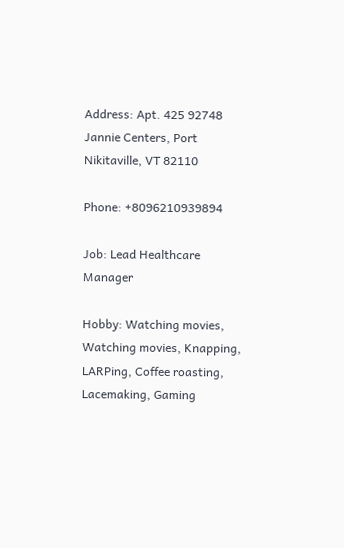Address: Apt. 425 92748 Jannie Centers, Port Nikitaville, VT 82110

Phone: +8096210939894

Job: Lead Healthcare Manager

Hobby: Watching movies, Watching movies, Knapping, LARPing, Coffee roasting, Lacemaking, Gaming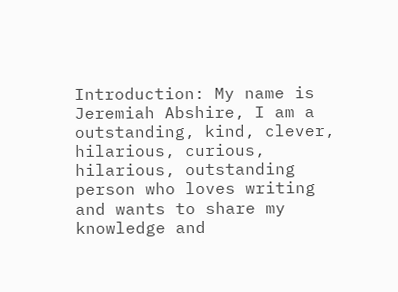Introduction: My name is Jeremiah Abshire, I am a outstanding, kind, clever, hilarious, curious, hilarious, outstanding person who loves writing and wants to share my knowledge and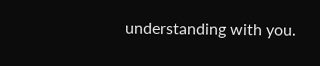understanding with you.